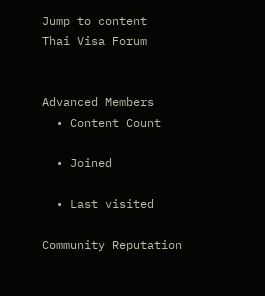Jump to content
Thai Visa Forum


Advanced Members
  • Content Count

  • Joined

  • Last visited

Community Reputation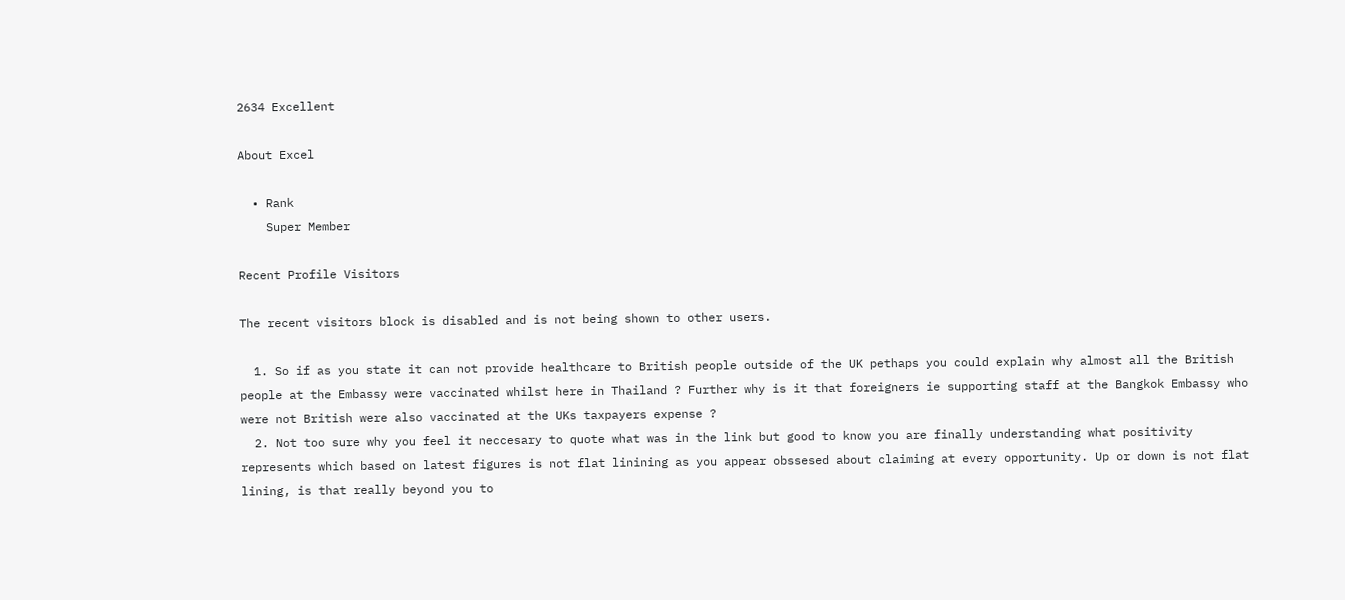2634 Excellent

About Excel

  • Rank
    Super Member

Recent Profile Visitors

The recent visitors block is disabled and is not being shown to other users.

  1. So if as you state it can not provide healthcare to British people outside of the UK pethaps you could explain why almost all the British people at the Embassy were vaccinated whilst here in Thailand ? Further why is it that foreigners ie supporting staff at the Bangkok Embassy who were not British were also vaccinated at the UKs taxpayers expense ?
  2. Not too sure why you feel it neccesary to quote what was in the link but good to know you are finally understanding what positivity represents which based on latest figures is not flat linining as you appear obssesed about claiming at every opportunity. Up or down is not flat lining, is that really beyond you to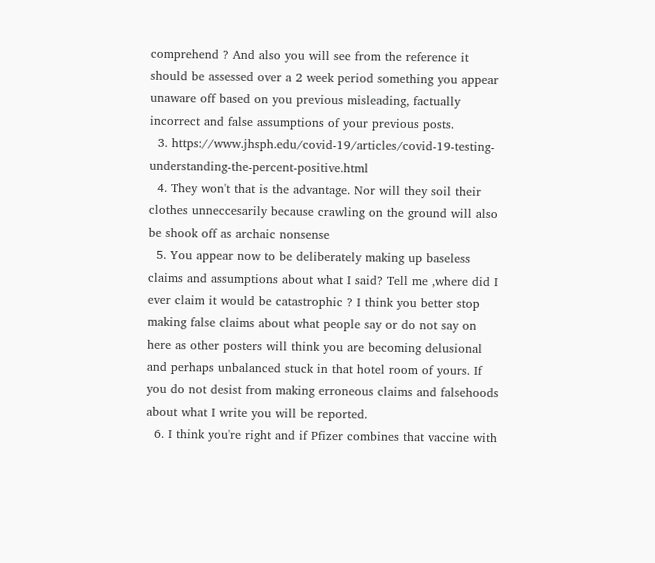comprehend ? And also you will see from the reference it should be assessed over a 2 week period something you appear unaware off based on you previous misleading, factually incorrect and false assumptions of your previous posts.
  3. https://www.jhsph.edu/covid-19/articles/covid-19-testing-understanding-the-percent-positive.html
  4. They won't that is the advantage. Nor will they soil their clothes unneccesarily because crawling on the ground will also be shook off as archaic nonsense
  5. You appear now to be deliberately making up baseless claims and assumptions about what I said? Tell me ,where did I ever claim it would be catastrophic ? I think you better stop making false claims about what people say or do not say on here as other posters will think you are becoming delusional and perhaps unbalanced stuck in that hotel room of yours. If you do not desist from making erroneous claims and falsehoods about what I write you will be reported.
  6. I think you're right and if Pfizer combines that vaccine with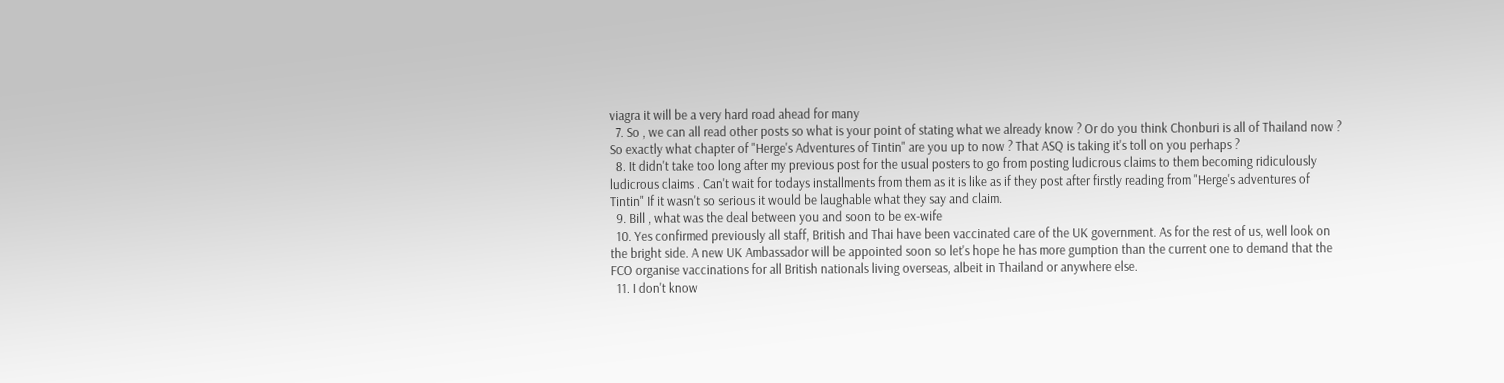viagra it will be a very hard road ahead for many
  7. So , we can all read other posts so what is your point of stating what we already know ? Or do you think Chonburi is all of Thailand now ? So exactly what chapter of "Herge's Adventures of Tintin" are you up to now ? That ASQ is taking it's toll on you perhaps ?
  8. It didn't take too long after my previous post for the usual posters to go from posting ludicrous claims to them becoming ridiculously ludicrous claims . Can't wait for todays installments from them as it is like as if they post after firstly reading from "Herge's adventures of Tintin" If it wasn't so serious it would be laughable what they say and claim.
  9. Bill , what was the deal between you and soon to be ex-wife
  10. Yes confirmed previously all staff, British and Thai have been vaccinated care of the UK government. As for the rest of us, well look on the bright side. A new UK Ambassador will be appointed soon so let's hope he has more gumption than the current one to demand that the FCO organise vaccinations for all British nationals living overseas, albeit in Thailand or anywhere else.
  11. I don't know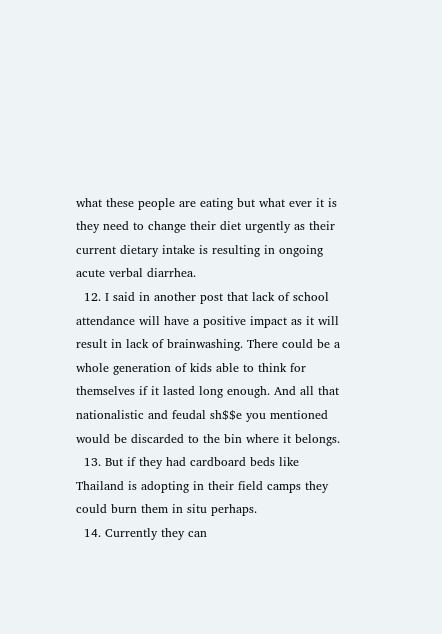what these people are eating but what ever it is they need to change their diet urgently as their current dietary intake is resulting in ongoing acute verbal diarrhea.
  12. I said in another post that lack of school attendance will have a positive impact as it will result in lack of brainwashing. There could be a whole generation of kids able to think for themselves if it lasted long enough. And all that nationalistic and feudal sh$$e you mentioned would be discarded to the bin where it belongs.
  13. But if they had cardboard beds like Thailand is adopting in their field camps they could burn them in situ perhaps.
  14. Currently they can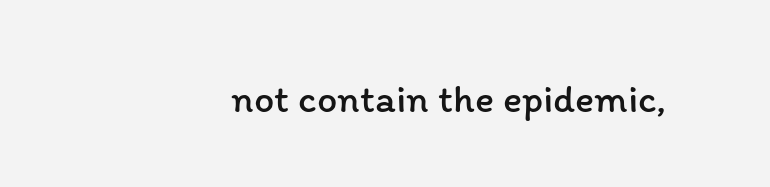not contain the epidemic,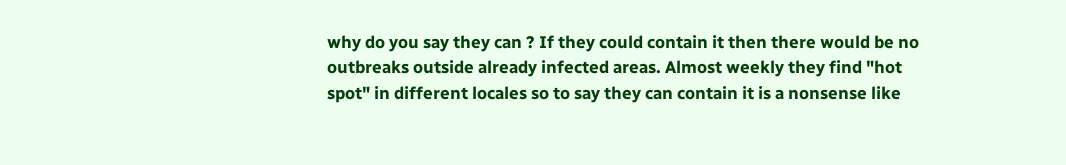why do you say they can ? If they could contain it then there would be no outbreaks outside already infected areas. Almost weekly they find "hot spot" in different locales so to say they can contain it is a nonsense like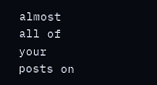almost all of your posts on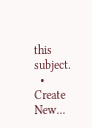this subject.
  • Create New...